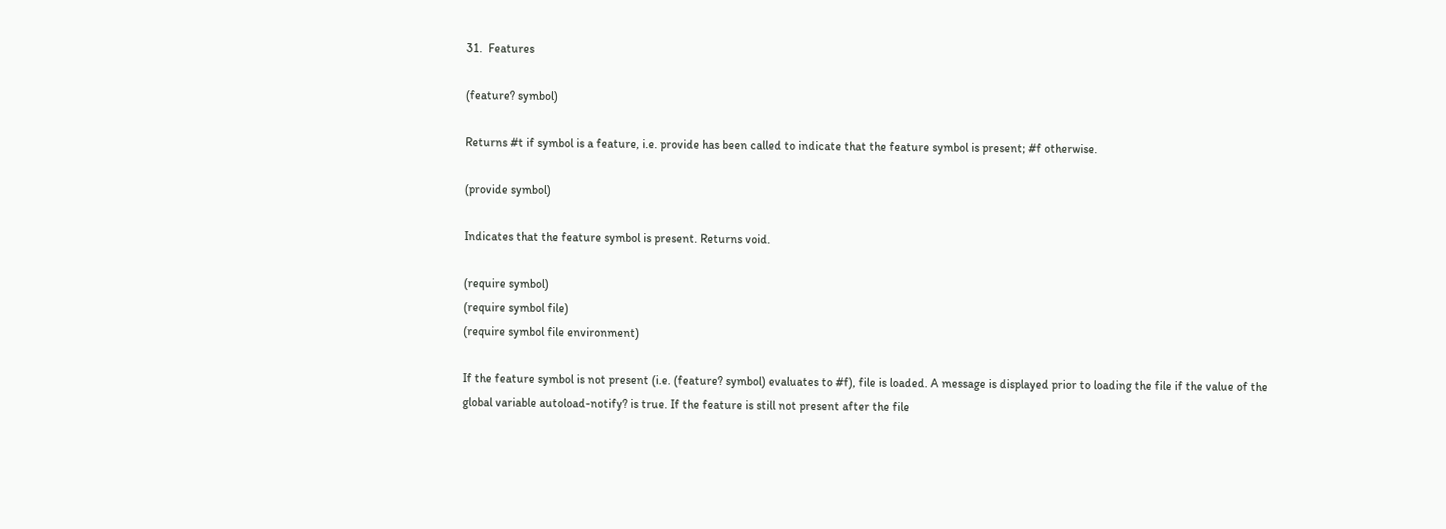31.  Features

(feature? symbol)

Returns #t if symbol is a feature, i.e. provide has been called to indicate that the feature symbol is present; #f otherwise.

(provide symbol)

Indicates that the feature symbol is present. Returns void.

(require symbol)
(require symbol file)
(require symbol file environment)

If the feature symbol is not present (i.e. (feature? symbol) evaluates to #f), file is loaded. A message is displayed prior to loading the file if the value of the global variable autoload-notify? is true. If the feature is still not present after the file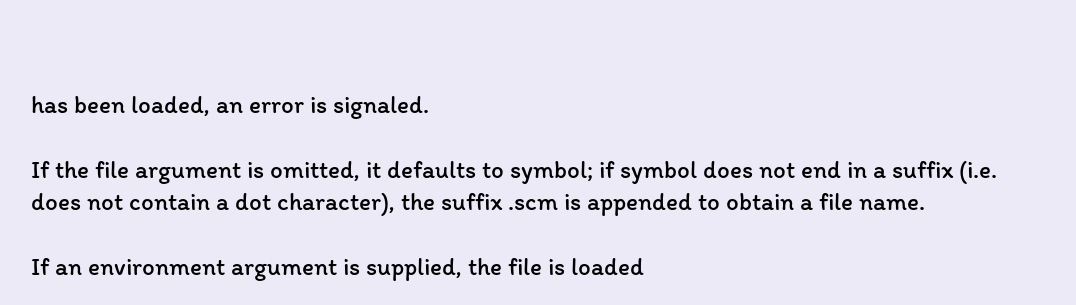has been loaded, an error is signaled.

If the file argument is omitted, it defaults to symbol; if symbol does not end in a suffix (i.e. does not contain a dot character), the suffix .scm is appended to obtain a file name.

If an environment argument is supplied, the file is loaded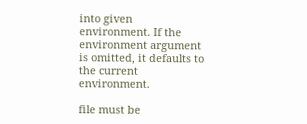into given environment. If the environment argument is omitted, it defaults to the current environment.

file must be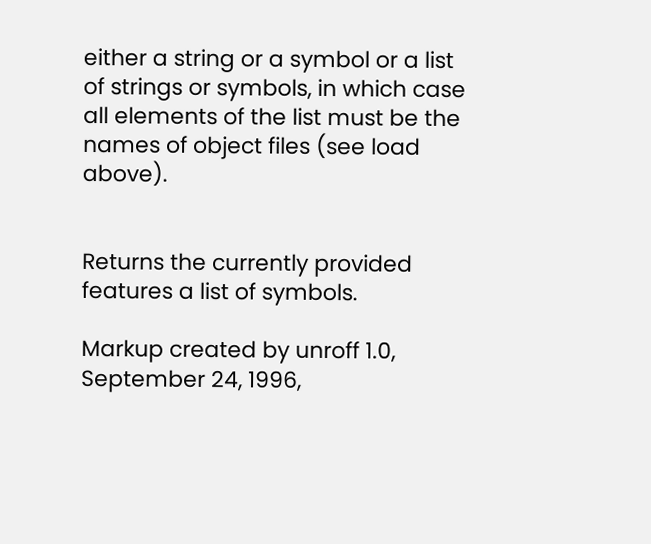either a string or a symbol or a list of strings or symbols, in which case all elements of the list must be the names of object files (see load above).


Returns the currently provided features a list of symbols.

Markup created by unroff 1.0,    September 24, 1996,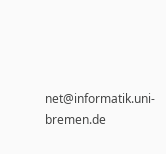net@informatik.uni-bremen.de